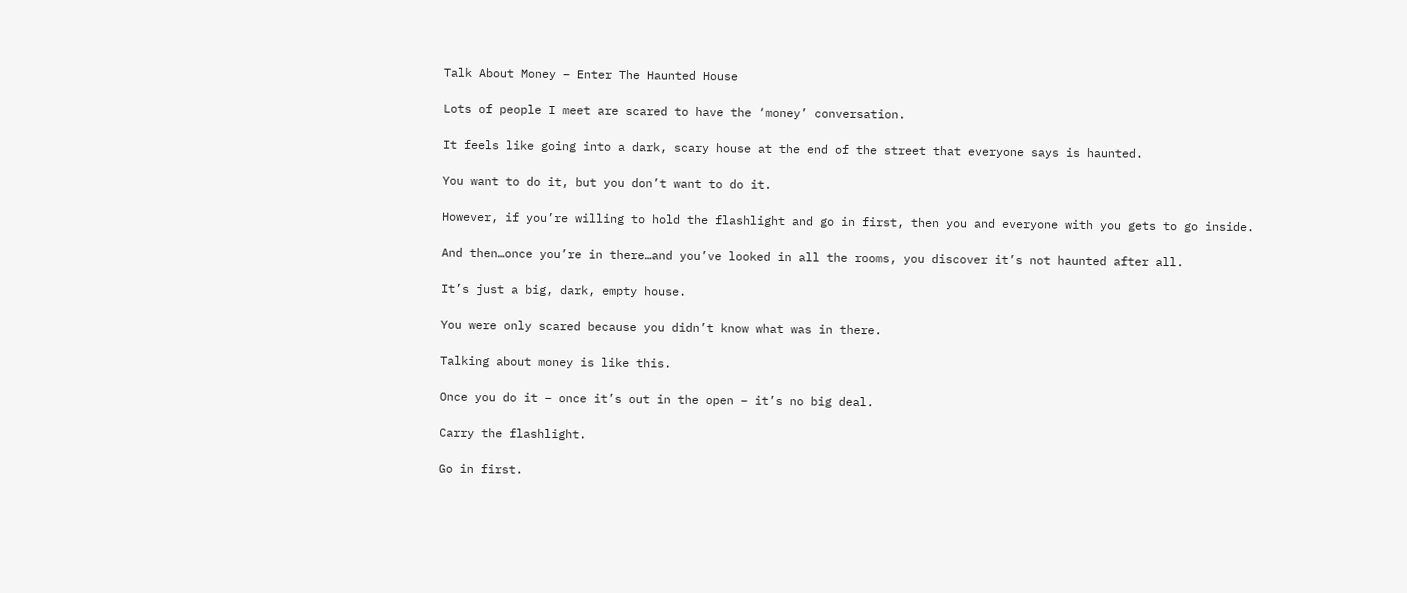Talk About Money – Enter The Haunted House

Lots of people I meet are scared to have the ‘money’ conversation.

It feels like going into a dark, scary house at the end of the street that everyone says is haunted.

You want to do it, but you don’t want to do it.

However, if you’re willing to hold the flashlight and go in first, then you and everyone with you gets to go inside.

And then…once you’re in there…and you’ve looked in all the rooms, you discover it’s not haunted after all.

It’s just a big, dark, empty house.

You were only scared because you didn’t know what was in there.

Talking about money is like this.

Once you do it – once it’s out in the open – it’s no big deal.

Carry the flashlight.

Go in first.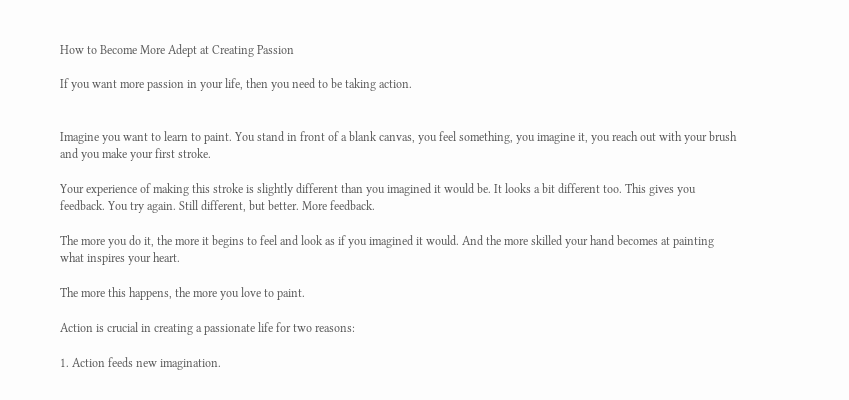How to Become More Adept at Creating Passion

If you want more passion in your life, then you need to be taking action.


Imagine you want to learn to paint. You stand in front of a blank canvas, you feel something, you imagine it, you reach out with your brush and you make your first stroke.

Your experience of making this stroke is slightly different than you imagined it would be. It looks a bit different too. This gives you feedback. You try again. Still different, but better. More feedback.

The more you do it, the more it begins to feel and look as if you imagined it would. And the more skilled your hand becomes at painting what inspires your heart.

The more this happens, the more you love to paint.

Action is crucial in creating a passionate life for two reasons:

1. Action feeds new imagination.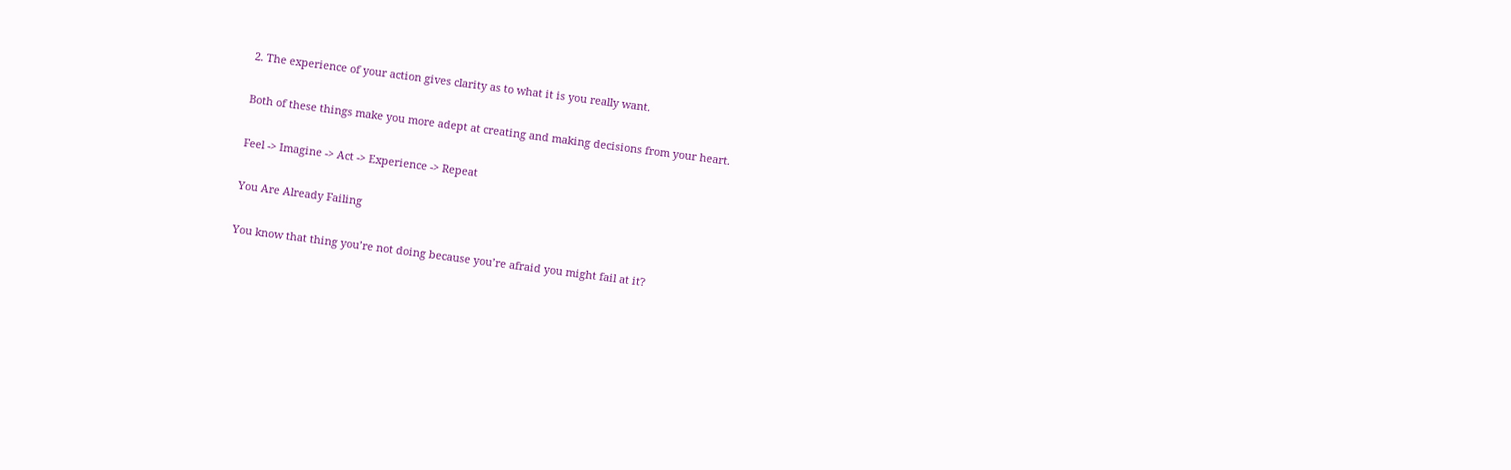2. The experience of your action gives clarity as to what it is you really want.

Both of these things make you more adept at creating and making decisions from your heart.

Feel -> Imagine -> Act -> Experience -> Repeat

You Are Already Failing

You know that thing you’re not doing because you’re afraid you might fail at it?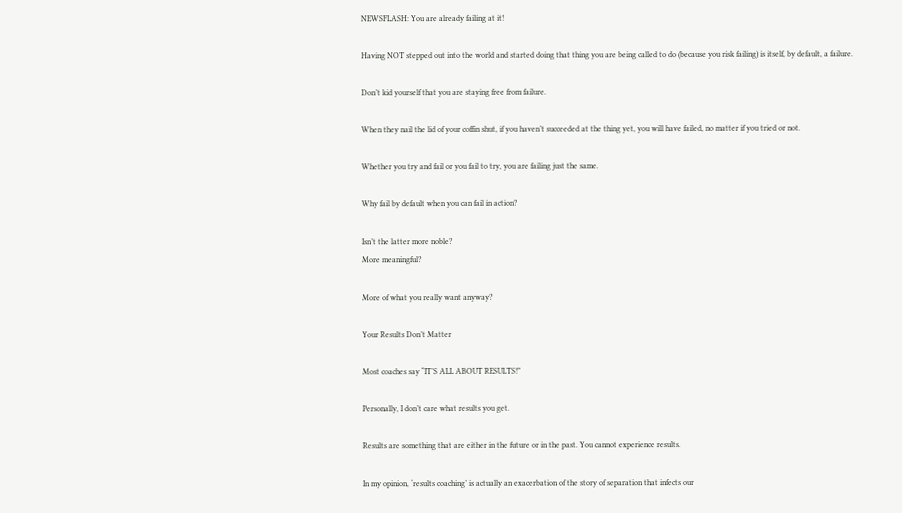NEWSFLASH: You are already failing at it!

Having NOT stepped out into the world and started doing that thing you are being called to do (because you risk failing) is itself, by default, a failure.

Don’t kid yourself that you are staying free from failure.

When they nail the lid of your coffin shut, if you haven’t succeeded at the thing yet, you will have failed, no matter if you tried or not.

Whether you try and fail or you fail to try, you are failing just the same.

Why fail by default when you can fail in action?

Isn’t the latter more noble?
More meaningful?

More of what you really want anyway?

Your Results Don’t Matter

Most coaches say “IT’S ALL ABOUT RESULTS!”

Personally, I don’t care what results you get.

Results are something that are either in the future or in the past. You cannot experience results.

In my opinion, ‘results coaching’ is actually an exacerbation of the story of separation that infects our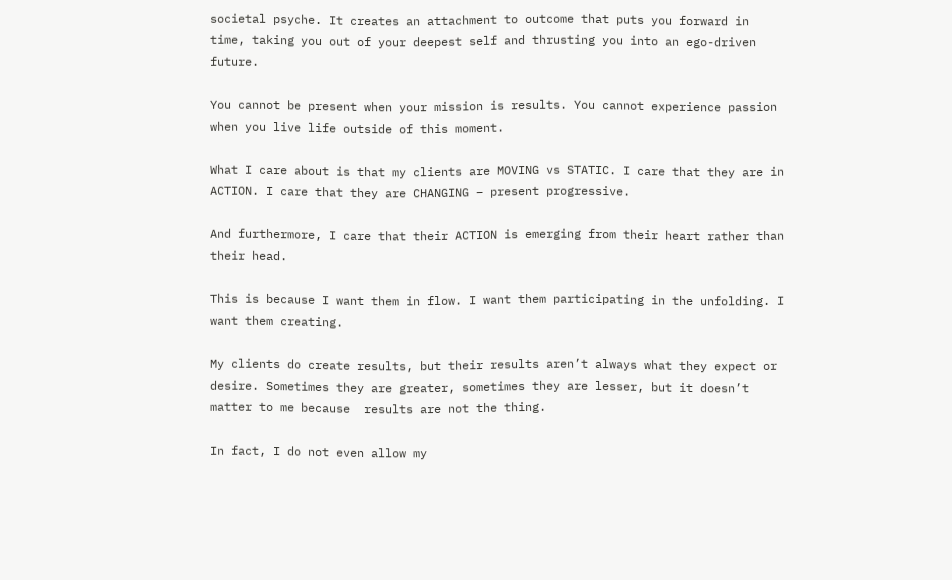societal psyche. It creates an attachment to outcome that puts you forward in time, taking you out of your deepest self and thrusting you into an ego-driven future.

You cannot be present when your mission is results. You cannot experience passion when you live life outside of this moment.

What I care about is that my clients are MOVING vs STATIC. I care that they are in ACTION. I care that they are CHANGING – present progressive.

And furthermore, I care that their ACTION is emerging from their heart rather than their head.

This is because I want them in flow. I want them participating in the unfolding. I want them creating.

My clients do create results, but their results aren’t always what they expect or desire. Sometimes they are greater, sometimes they are lesser, but it doesn’t matter to me because  results are not the thing.

In fact, I do not even allow my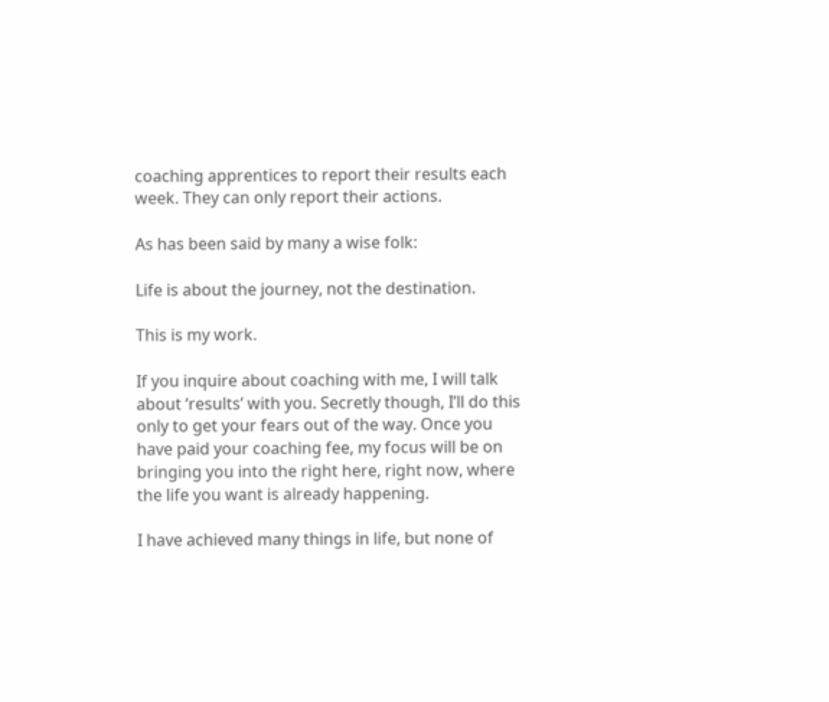coaching apprentices to report their results each week. They can only report their actions.

As has been said by many a wise folk:

Life is about the journey, not the destination.

This is my work.

If you inquire about coaching with me, I will talk about ‘results’ with you. Secretly though, I’ll do this only to get your fears out of the way. Once you have paid your coaching fee, my focus will be on bringing you into the right here, right now, where the life you want is already happening.

I have achieved many things in life, but none of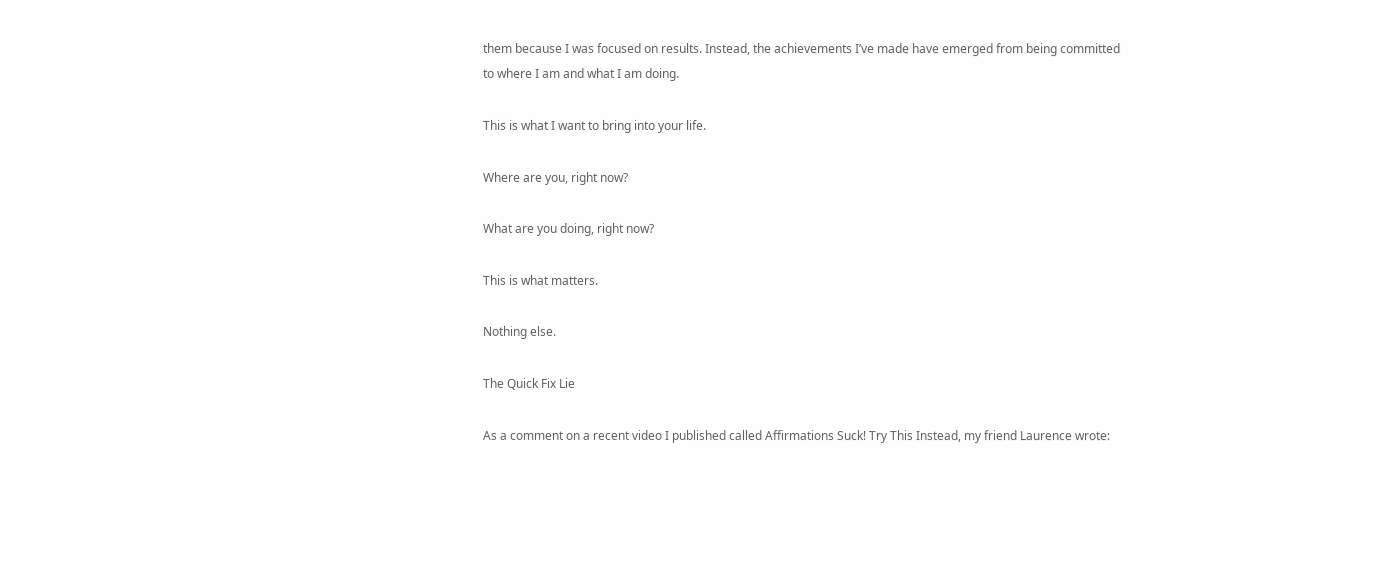them because I was focused on results. Instead, the achievements I’ve made have emerged from being committed to where I am and what I am doing.

This is what I want to bring into your life.

Where are you, right now?

What are you doing, right now?

This is what matters.

Nothing else.

The Quick Fix Lie

As a comment on a recent video I published called Affirmations Suck! Try This Instead, my friend Laurence wrote: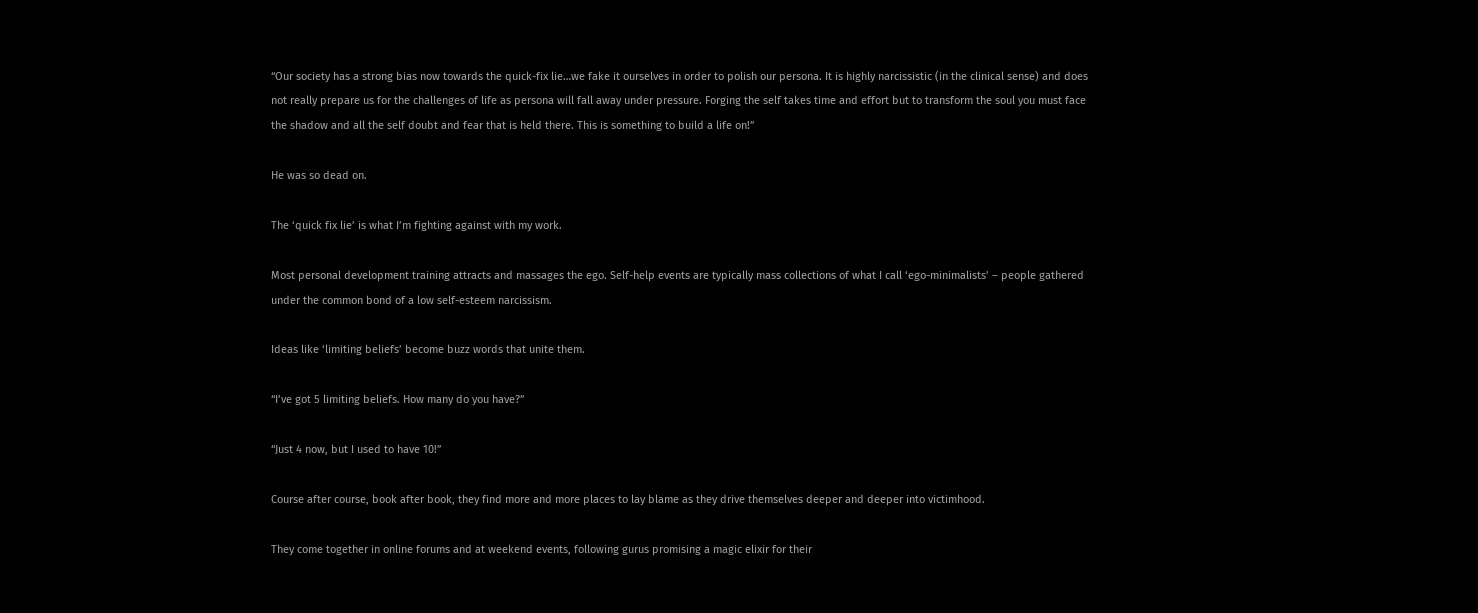“Our society has a strong bias now towards the quick-fix lie…we fake it ourselves in order to polish our persona. It is highly narcissistic (in the clinical sense) and does not really prepare us for the challenges of life as persona will fall away under pressure. Forging the self takes time and effort but to transform the soul you must face the shadow and all the self doubt and fear that is held there. This is something to build a life on!”

He was so dead on.

The ‘quick fix lie’ is what I’m fighting against with my work.

Most personal development training attracts and massages the ego. Self-help events are typically mass collections of what I call ‘ego-minimalists’ – people gathered under the common bond of a low self-esteem narcissism.

Ideas like ‘limiting beliefs’ become buzz words that unite them.

“I’ve got 5 limiting beliefs. How many do you have?”

“Just 4 now, but I used to have 10!”

Course after course, book after book, they find more and more places to lay blame as they drive themselves deeper and deeper into victimhood.

They come together in online forums and at weekend events, following gurus promising a magic elixir for their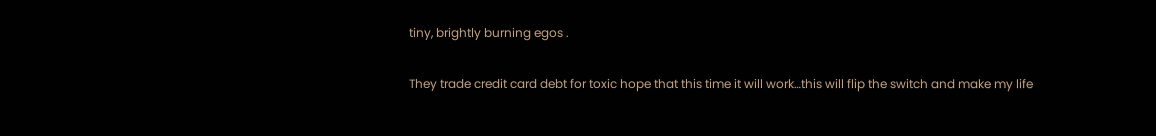tiny, brightly burning egos .

They trade credit card debt for toxic hope that this time it will work…this will flip the switch and make my life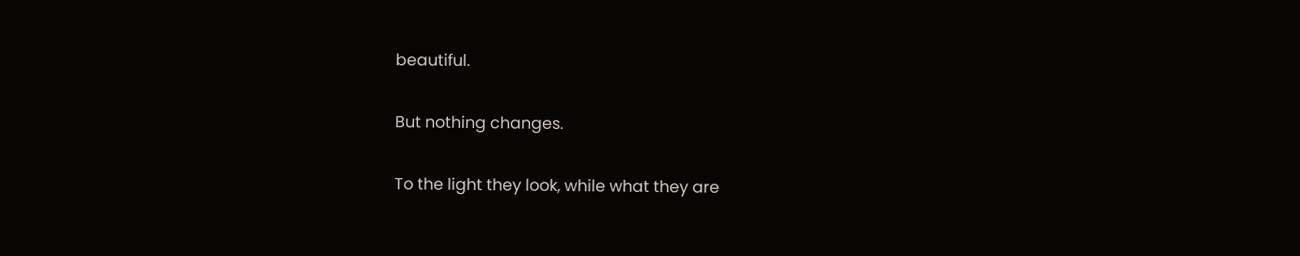beautiful.

But nothing changes.

To the light they look, while what they are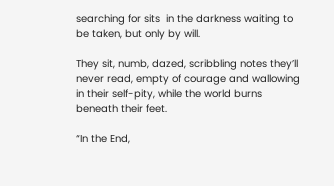searching for sits  in the darkness waiting to be taken, but only by will.

They sit, numb, dazed, scribbling notes they’ll never read, empty of courage and wallowing in their self-pity, while the world burns beneath their feet.

“In the End,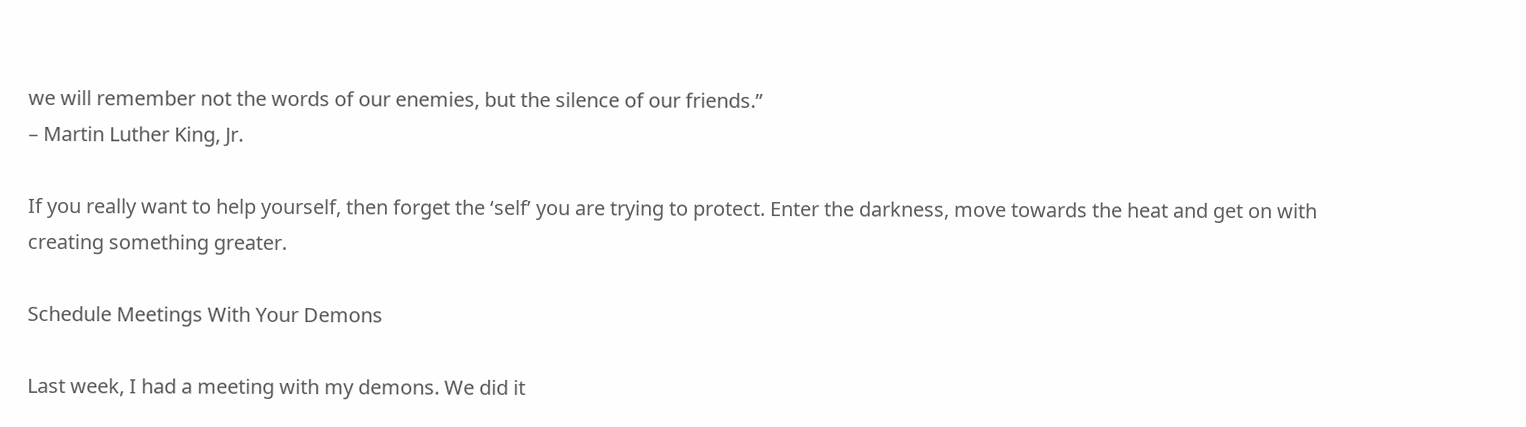we will remember not the words of our enemies, but the silence of our friends.”
– Martin Luther King, Jr.

If you really want to help yourself, then forget the ‘self’ you are trying to protect. Enter the darkness, move towards the heat and get on with creating something greater.

Schedule Meetings With Your Demons

Last week, I had a meeting with my demons. We did it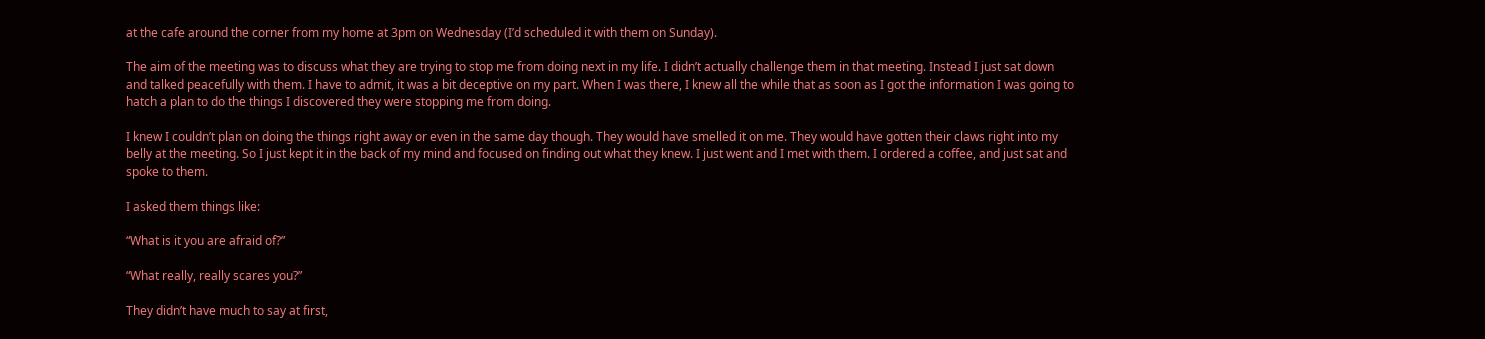at the cafe around the corner from my home at 3pm on Wednesday (I’d scheduled it with them on Sunday).

The aim of the meeting was to discuss what they are trying to stop me from doing next in my life. I didn’t actually challenge them in that meeting. Instead I just sat down and talked peacefully with them. I have to admit, it was a bit deceptive on my part. When I was there, I knew all the while that as soon as I got the information I was going to hatch a plan to do the things I discovered they were stopping me from doing.

I knew I couldn’t plan on doing the things right away or even in the same day though. They would have smelled it on me. They would have gotten their claws right into my belly at the meeting. So I just kept it in the back of my mind and focused on finding out what they knew. I just went and I met with them. I ordered a coffee, and just sat and spoke to them.

I asked them things like:

“What is it you are afraid of?”

“What really, really scares you?”

They didn’t have much to say at first,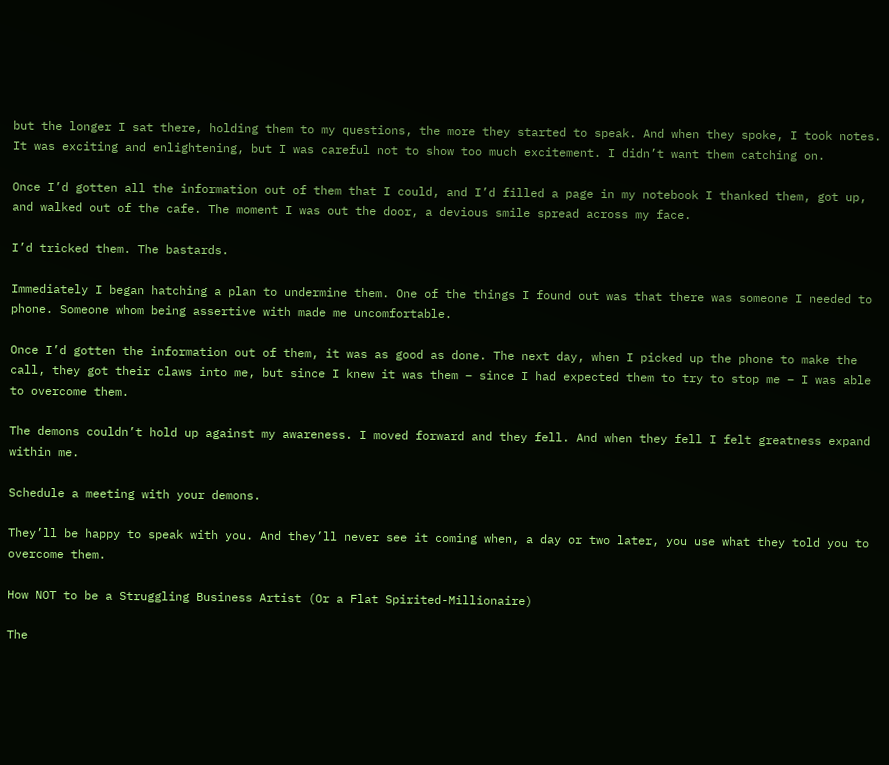but the longer I sat there, holding them to my questions, the more they started to speak. And when they spoke, I took notes. It was exciting and enlightening, but I was careful not to show too much excitement. I didn’t want them catching on.

Once I’d gotten all the information out of them that I could, and I’d filled a page in my notebook I thanked them, got up, and walked out of the cafe. The moment I was out the door, a devious smile spread across my face.

I’d tricked them. The bastards.

Immediately I began hatching a plan to undermine them. One of the things I found out was that there was someone I needed to phone. Someone whom being assertive with made me uncomfortable.

Once I’d gotten the information out of them, it was as good as done. The next day, when I picked up the phone to make the call, they got their claws into me, but since I knew it was them – since I had expected them to try to stop me – I was able to overcome them.

The demons couldn’t hold up against my awareness. I moved forward and they fell. And when they fell I felt greatness expand within me.

Schedule a meeting with your demons.

They’ll be happy to speak with you. And they’ll never see it coming when, a day or two later, you use what they told you to overcome them.

How NOT to be a Struggling Business Artist (Or a Flat Spirited-Millionaire)

The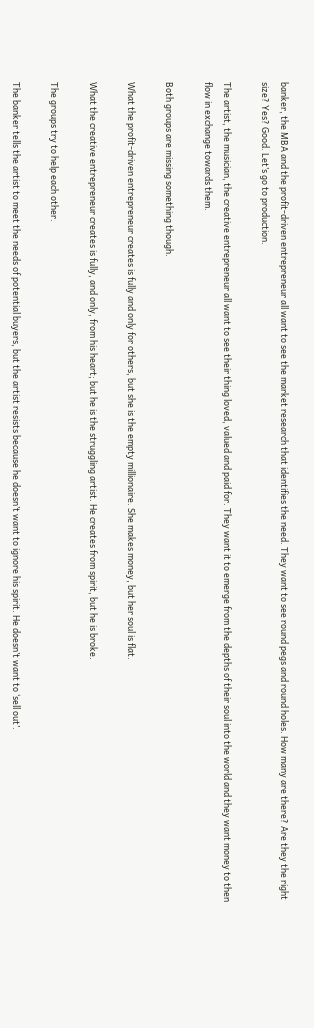banker, the MBA and the profit-driven entrepreneur all want to see the market research that identifies the need. They want to see round pegs and round holes. How many are there? Are they the right size? Yes? Good. Let’s go to production.

The artist, the musician, the creative entrepreneur all want to see their thing loved, valued and paid for. They want it to emerge from the depths of their soul into the world and they want money to then flow in exchange towards them.

Both groups are missing something though.

What the profit-driven entrepreneur creates is fully and only for others, but she is the empty millionaire. She makes money, but her soul is flat.

What the creative entrepreneur creates is fully, and only, from his heart; but he is the struggling artist. He creates from spirit, but he is broke.

The groups try to help each other.

The banker tells the artist to meet the needs of potential buyers, but the artist resists because he doesn’t want to ignore his spirit. He doesn’t want to ‘sell out’.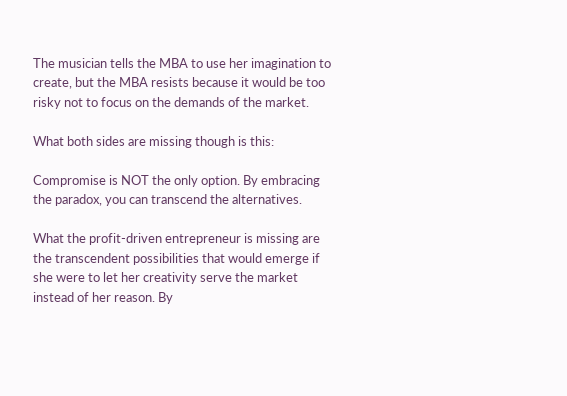The musician tells the MBA to use her imagination to create, but the MBA resists because it would be too risky not to focus on the demands of the market.

What both sides are missing though is this:

Compromise is NOT the only option. By embracing the paradox, you can transcend the alternatives.

What the profit-driven entrepreneur is missing are the transcendent possibilities that would emerge if she were to let her creativity serve the market instead of her reason. By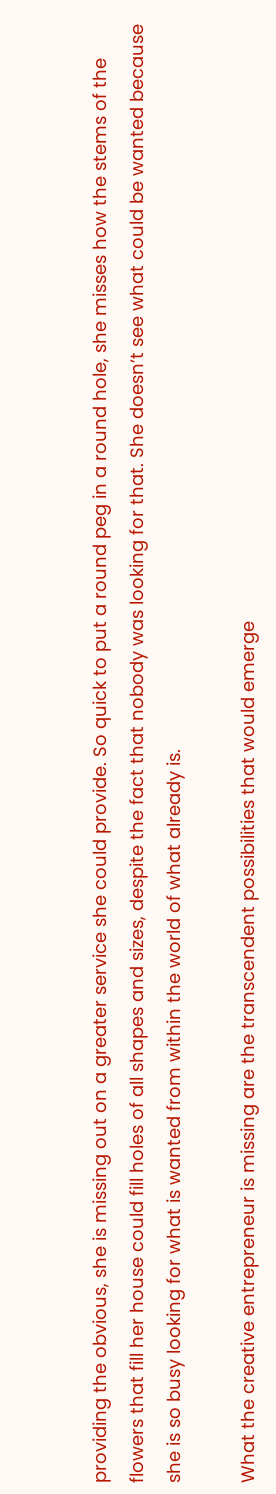providing the obvious, she is missing out on a greater service she could provide. So quick to put a round peg in a round hole, she misses how the stems of the flowers that fill her house could fill holes of all shapes and sizes, despite the fact that nobody was looking for that. She doesn’t see what could be wanted because she is so busy looking for what is wanted from within the world of what already is.

What the creative entrepreneur is missing are the transcendent possibilities that would emerge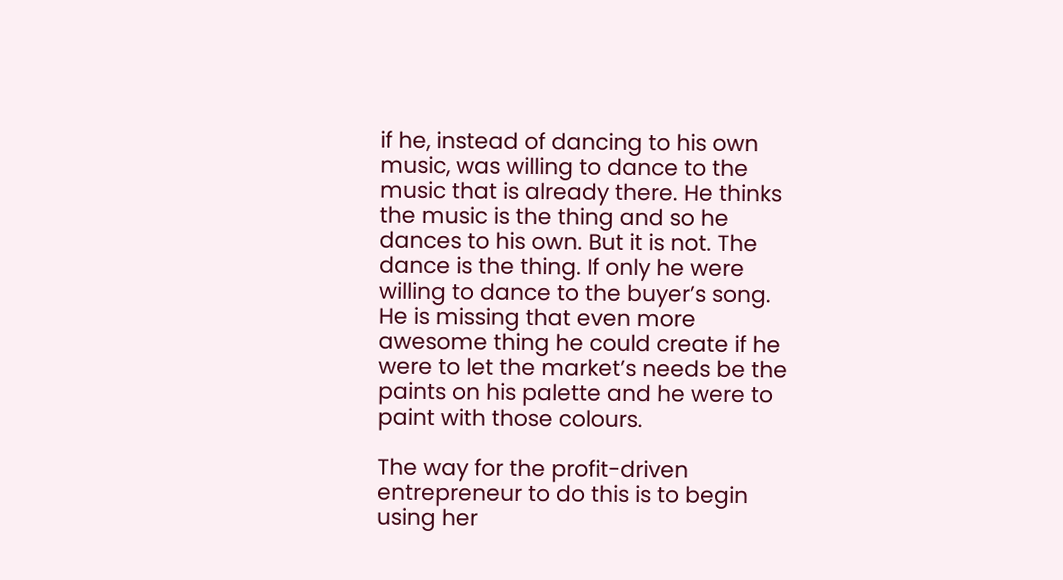if he, instead of dancing to his own music, was willing to dance to the music that is already there. He thinks the music is the thing and so he dances to his own. But it is not. The dance is the thing. If only he were willing to dance to the buyer’s song. He is missing that even more awesome thing he could create if he were to let the market’s needs be the paints on his palette and he were to paint with those colours.

The way for the profit-driven entrepreneur to do this is to begin using her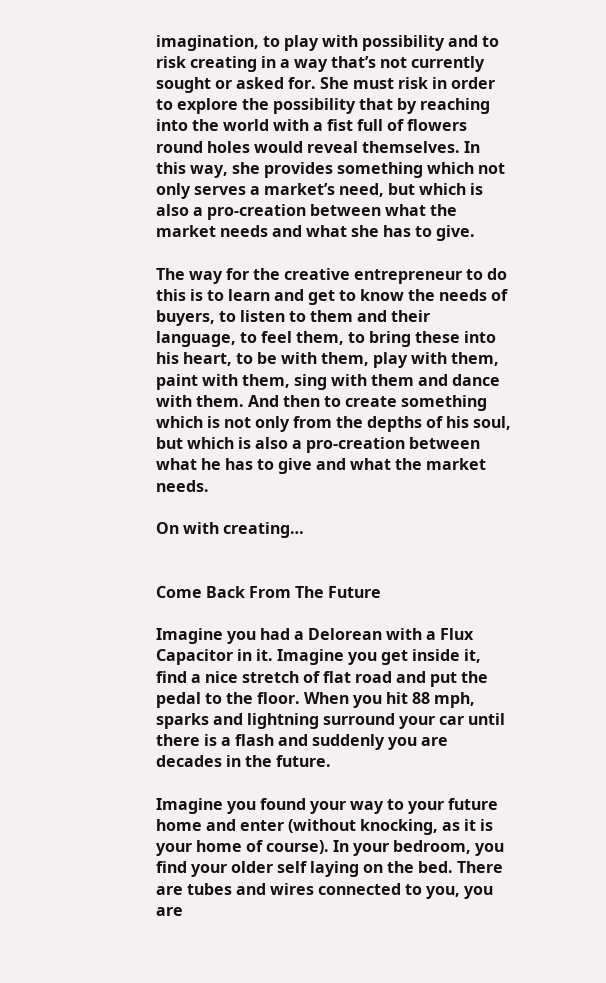imagination, to play with possibility and to risk creating in a way that’s not currently sought or asked for. She must risk in order to explore the possibility that by reaching into the world with a fist full of flowers round holes would reveal themselves. In this way, she provides something which not only serves a market’s need, but which is also a pro-creation between what the market needs and what she has to give.

The way for the creative entrepreneur to do this is to learn and get to know the needs of buyers, to listen to them and their language, to feel them, to bring these into his heart, to be with them, play with them, paint with them, sing with them and dance with them. And then to create something which is not only from the depths of his soul, but which is also a pro-creation between what he has to give and what the market needs.

On with creating…


Come Back From The Future

Imagine you had a Delorean with a Flux Capacitor in it. Imagine you get inside it, find a nice stretch of flat road and put the pedal to the floor. When you hit 88 mph, sparks and lightning surround your car until there is a flash and suddenly you are decades in the future.

Imagine you found your way to your future home and enter (without knocking, as it is your home of course). In your bedroom, you find your older self laying on the bed. There are tubes and wires connected to you, you are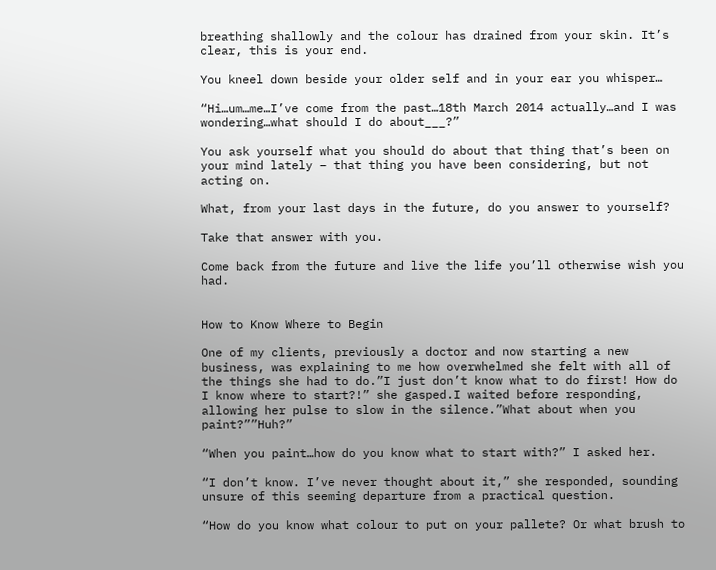breathing shallowly and the colour has drained from your skin. It’s clear, this is your end.

You kneel down beside your older self and in your ear you whisper…

“Hi…um…me…I’ve come from the past…18th March 2014 actually…and I was wondering…what should I do about___?”

You ask yourself what you should do about that thing that’s been on your mind lately – that thing you have been considering, but not acting on.

What, from your last days in the future, do you answer to yourself?

Take that answer with you.

Come back from the future and live the life you’ll otherwise wish you had.


How to Know Where to Begin

One of my clients, previously a doctor and now starting a new business, was explaining to me how overwhelmed she felt with all of the things she had to do.”I just don’t know what to do first! How do I know where to start?!” she gasped.I waited before responding, allowing her pulse to slow in the silence.”What about when you paint?””Huh?”

“When you paint…how do you know what to start with?” I asked her.

“I don’t know. I’ve never thought about it,” she responded, sounding unsure of this seeming departure from a practical question.

“How do you know what colour to put on your pallete? Or what brush to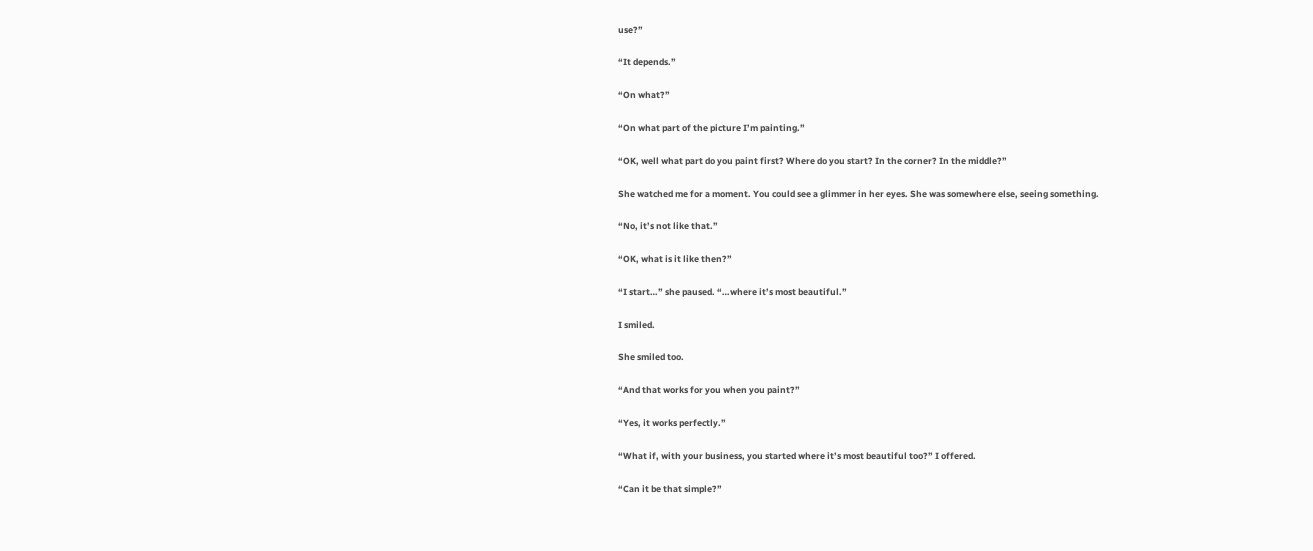use?”

“It depends.”

“On what?”

“On what part of the picture I’m painting.”

“OK, well what part do you paint first? Where do you start? In the corner? In the middle?”

She watched me for a moment. You could see a glimmer in her eyes. She was somewhere else, seeing something.

“No, it’s not like that.”

“OK, what is it like then?”

“I start…” she paused. “…where it’s most beautiful.”

I smiled.

She smiled too.

“And that works for you when you paint?”

“Yes, it works perfectly.”

“What if, with your business, you started where it’s most beautiful too?” I offered.

“Can it be that simple?”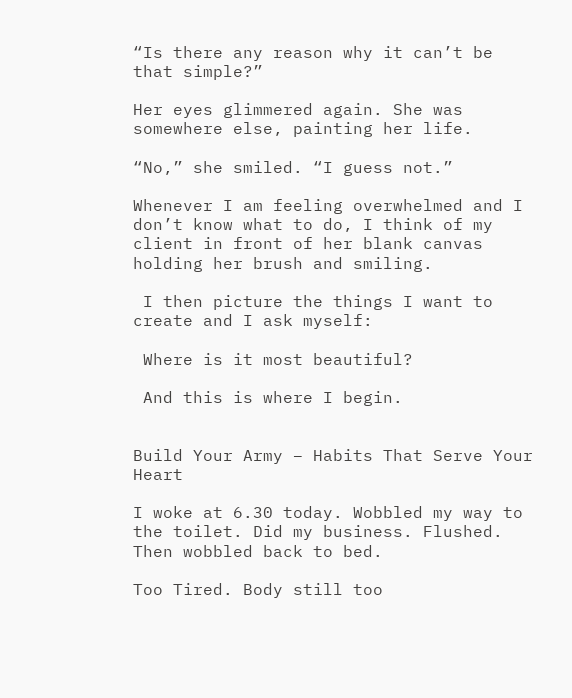“Is there any reason why it can’t be that simple?”

Her eyes glimmered again. She was somewhere else, painting her life.

“No,” she smiled. “I guess not.”

Whenever I am feeling overwhelmed and I don’t know what to do, I think of my client in front of her blank canvas holding her brush and smiling.

 I then picture the things I want to create and I ask myself:

 Where is it most beautiful?

 And this is where I begin.


Build Your Army – Habits That Serve Your Heart

I woke at 6.30 today. Wobbled my way to the toilet. Did my business. Flushed. Then wobbled back to bed.

Too Tired. Body still too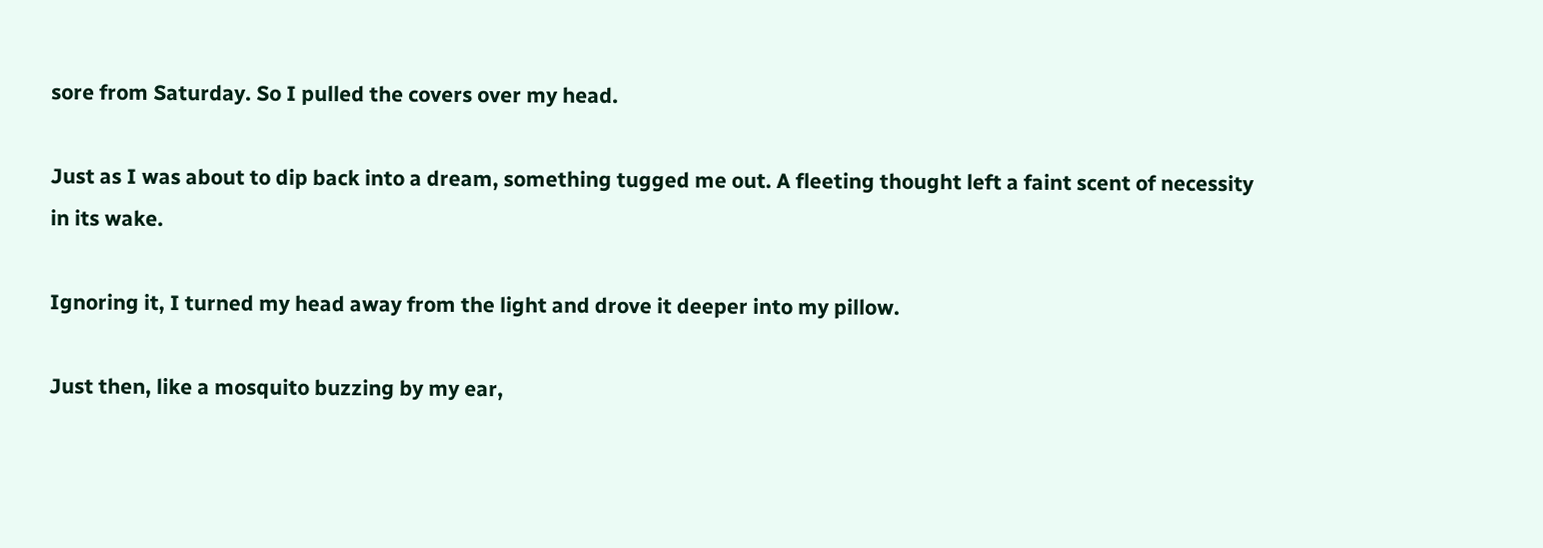sore from Saturday. So I pulled the covers over my head.

Just as I was about to dip back into a dream, something tugged me out. A fleeting thought left a faint scent of necessity in its wake.

Ignoring it, I turned my head away from the light and drove it deeper into my pillow.

Just then, like a mosquito buzzing by my ear,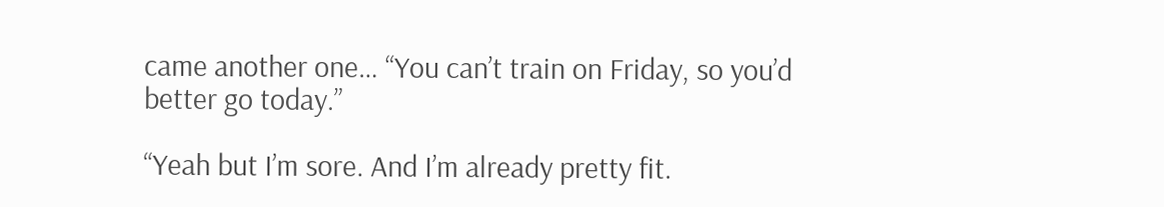came another one… “You can’t train on Friday, so you’d better go today.”

“Yeah but I’m sore. And I’m already pretty fit.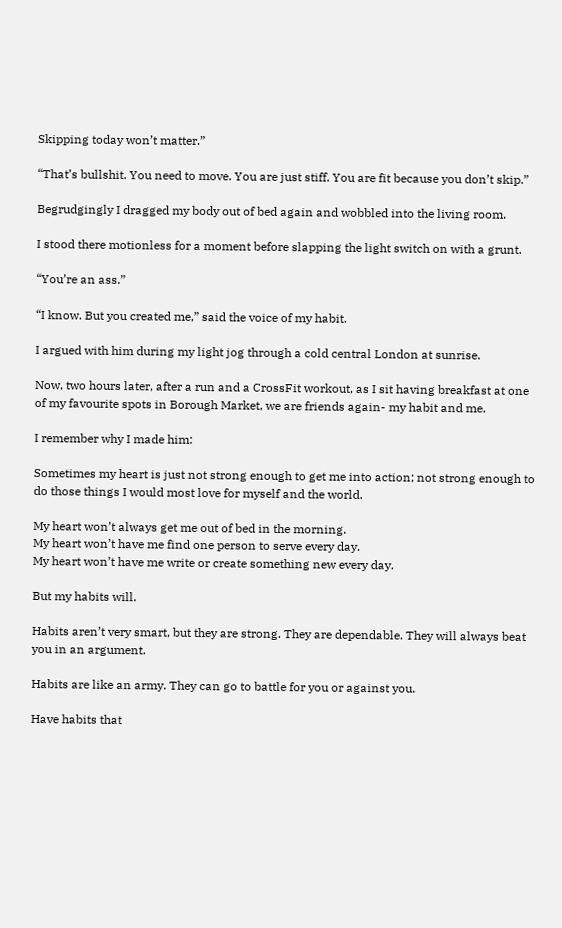Skipping today won’t matter.”

“That’s bullshit. You need to move. You are just stiff. You are fit because you don’t skip.”

Begrudgingly I dragged my body out of bed again and wobbled into the living room.

I stood there motionless for a moment before slapping the light switch on with a grunt.

“You’re an ass.”

“I know. But you created me,” said the voice of my habit.

I argued with him during my light jog through a cold central London at sunrise.

Now, two hours later, after a run and a CrossFit workout, as I sit having breakfast at one of my favourite spots in Borough Market, we are friends again- my habit and me.

I remember why I made him:

Sometimes my heart is just not strong enough to get me into action; not strong enough to do those things I would most love for myself and the world.

My heart won’t always get me out of bed in the morning.
My heart won’t have me find one person to serve every day.
My heart won’t have me write or create something new every day.

But my habits will.

Habits aren’t very smart, but they are strong. They are dependable. They will always beat you in an argument.

Habits are like an army. They can go to battle for you or against you.

Have habits that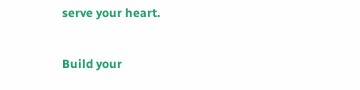serve your heart.

Build your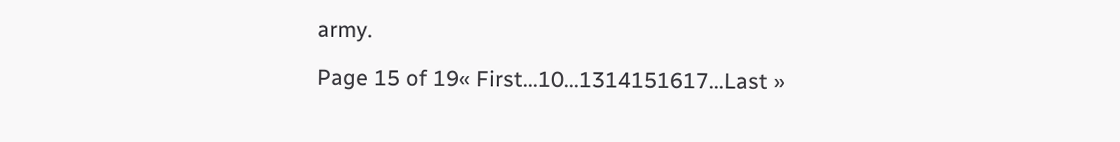army.

Page 15 of 19« First...10...1314151617...Last »